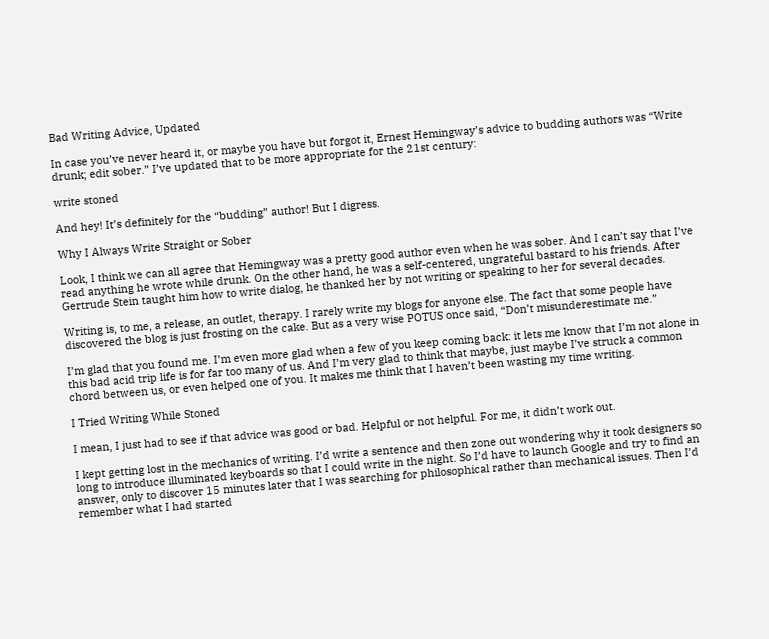Bad Writing Advice, Updated

In case you’ve never heard it, or maybe you have but forgot it, Ernest Hemingway’s advice to budding authors was “Write drunk; edit sober.” I’ve updated that to be more appropriate for the 21st century:

write stoned

And hey! It’s definitely for the “budding” author! But I digress.

Why I Always Write Straight or Sober

Look, I think we can all agree that Hemingway was a pretty good author even when he was sober. And I can’t say that I’ve read anything he wrote while drunk. On the other hand, he was a self-centered, ungrateful bastard to his friends. After Gertrude Stein taught him how to write dialog, he thanked her by not writing or speaking to her for several decades.

Writing is, to me, a release, an outlet, therapy. I rarely write my blogs for anyone else. The fact that some people have discovered the blog is just frosting on the cake. But as a very wise POTUS once said, “Don’t misunderestimate me.”

I’m glad that you found me. I’m even more glad when a few of you keep coming back: it lets me know that I’m not alone in this bad acid trip life is for far too many of us. And I’m very glad to think that maybe, just maybe I’ve struck a common chord between us, or even helped one of you. It makes me think that I haven’t been wasting my time writing.

I Tried Writing While Stoned

I mean, I just had to see if that advice was good or bad. Helpful or not helpful. For me, it didn’t work out.

I kept getting lost in the mechanics of writing. I’d write a sentence and then zone out wondering why it took designers so long to introduce illuminated keyboards so that I could write in the night. So I’d have to launch Google and try to find an answer, only to discover 15 minutes later that I was searching for philosophical rather than mechanical issues. Then I’d remember what I had started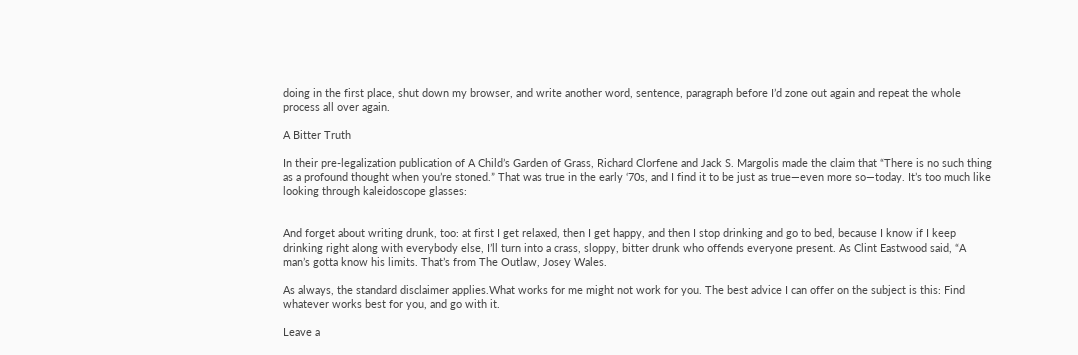doing in the first place, shut down my browser, and write another word, sentence, paragraph before I’d zone out again and repeat the whole process all over again.

A Bitter Truth

In their pre-legalization publication of A Child’s Garden of Grass, Richard Clorfene and Jack S. Margolis made the claim that “There is no such thing as a profound thought when you’re stoned.” That was true in the early ‘70s, and I find it to be just as true—even more so—today. It’s too much like looking through kaleidoscope glasses:


And forget about writing drunk, too: at first I get relaxed, then I get happy, and then I stop drinking and go to bed, because I know if I keep drinking right along with everybody else, I’ll turn into a crass, sloppy, bitter drunk who offends everyone present. As Clint Eastwood said, “A man’s gotta know his limits. That’s from The Outlaw, Josey Wales.

As always, the standard disclaimer applies.What works for me might not work for you. The best advice I can offer on the subject is this: Find whatever works best for you, and go with it.

Leave a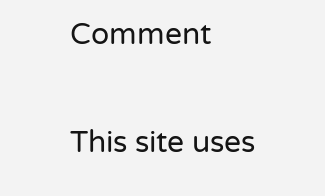Comment

This site uses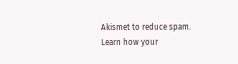Akismet to reduce spam. Learn how your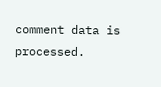comment data is processed.